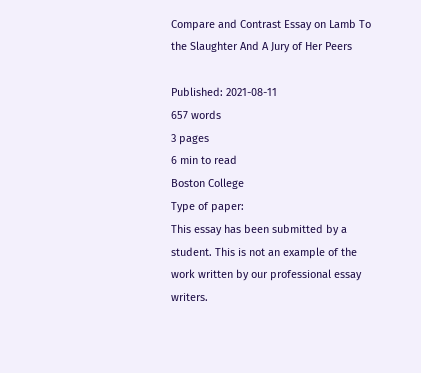Compare and Contrast Essay on Lamb To the Slaughter And A Jury of Her Peers

Published: 2021-08-11
657 words
3 pages
6 min to read
Boston College
Type of paper:
This essay has been submitted by a student. This is not an example of the work written by our professional essay writers.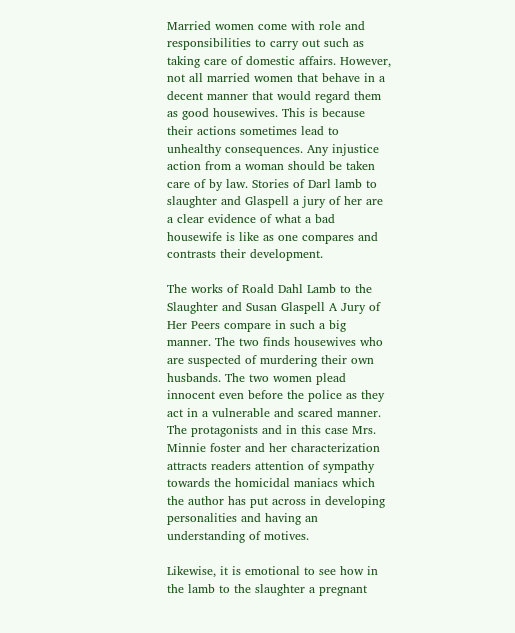Married women come with role and responsibilities to carry out such as taking care of domestic affairs. However, not all married women that behave in a decent manner that would regard them as good housewives. This is because their actions sometimes lead to unhealthy consequences. Any injustice action from a woman should be taken care of by law. Stories of Darl lamb to slaughter and Glaspell a jury of her are a clear evidence of what a bad housewife is like as one compares and contrasts their development.

The works of Roald Dahl Lamb to the Slaughter and Susan Glaspell A Jury of Her Peers compare in such a big manner. The two finds housewives who are suspected of murdering their own husbands. The two women plead innocent even before the police as they act in a vulnerable and scared manner. The protagonists and in this case Mrs. Minnie foster and her characterization attracts readers attention of sympathy towards the homicidal maniacs which the author has put across in developing personalities and having an understanding of motives.

Likewise, it is emotional to see how in the lamb to the slaughter a pregnant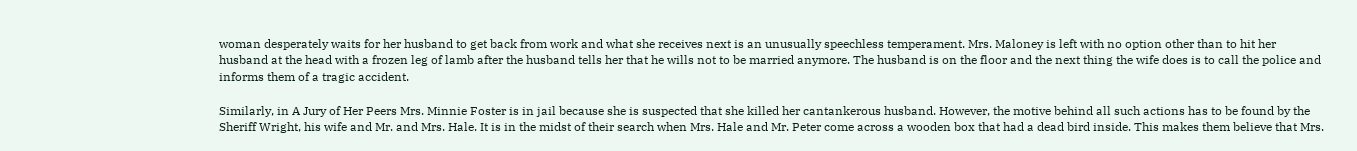woman desperately waits for her husband to get back from work and what she receives next is an unusually speechless temperament. Mrs. Maloney is left with no option other than to hit her husband at the head with a frozen leg of lamb after the husband tells her that he wills not to be married anymore. The husband is on the floor and the next thing the wife does is to call the police and informs them of a tragic accident.

Similarly, in A Jury of Her Peers Mrs. Minnie Foster is in jail because she is suspected that she killed her cantankerous husband. However, the motive behind all such actions has to be found by the Sheriff Wright, his wife and Mr. and Mrs. Hale. It is in the midst of their search when Mrs. Hale and Mr. Peter come across a wooden box that had a dead bird inside. This makes them believe that Mrs.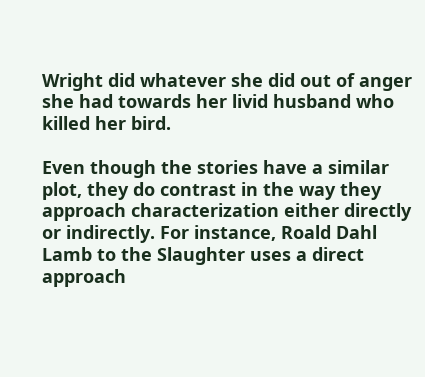Wright did whatever she did out of anger she had towards her livid husband who killed her bird.

Even though the stories have a similar plot, they do contrast in the way they approach characterization either directly or indirectly. For instance, Roald Dahl Lamb to the Slaughter uses a direct approach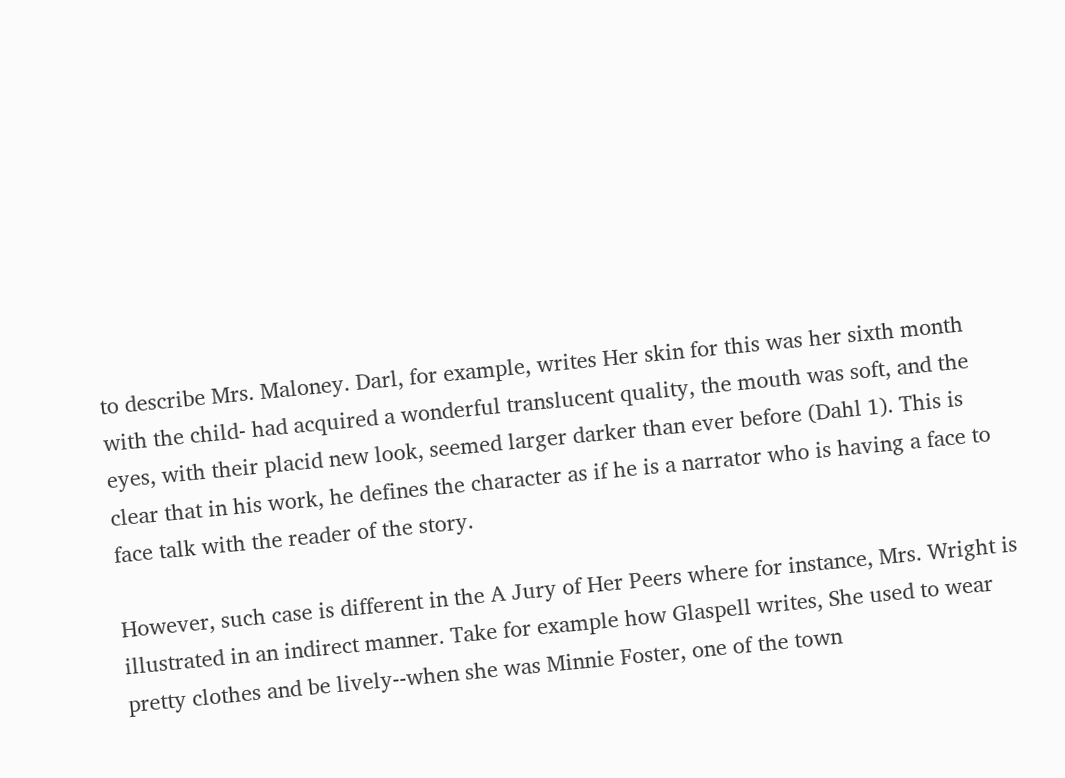to describe Mrs. Maloney. Darl, for example, writes Her skin for this was her sixth month with the child- had acquired a wonderful translucent quality, the mouth was soft, and the eyes, with their placid new look, seemed larger darker than ever before (Dahl 1). This is clear that in his work, he defines the character as if he is a narrator who is having a face to face talk with the reader of the story.

However, such case is different in the A Jury of Her Peers where for instance, Mrs. Wright is illustrated in an indirect manner. Take for example how Glaspell writes, She used to wear pretty clothes and be lively--when she was Minnie Foster, one of the town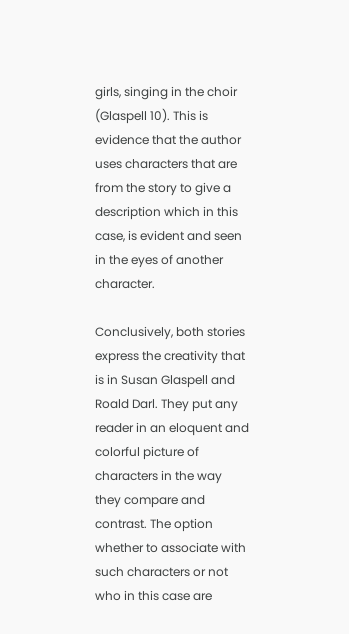girls, singing in the choir (Glaspell 10). This is evidence that the author uses characters that are from the story to give a description which in this case, is evident and seen in the eyes of another character.

Conclusively, both stories express the creativity that is in Susan Glaspell and Roald Darl. They put any reader in an eloquent and colorful picture of characters in the way they compare and contrast. The option whether to associate with such characters or not who in this case are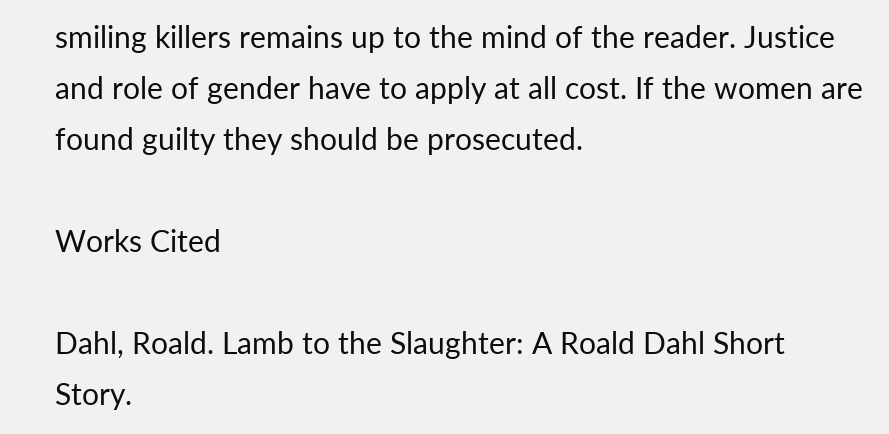smiling killers remains up to the mind of the reader. Justice and role of gender have to apply at all cost. If the women are found guilty they should be prosecuted.

Works Cited

Dahl, Roald. Lamb to the Slaughter: A Roald Dahl Short Story.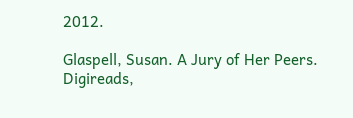2012.

Glaspell, Susan. A Jury of Her Peers. Digireads,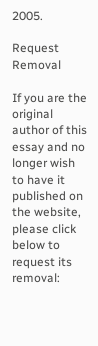2005.

Request Removal

If you are the original author of this essay and no longer wish to have it published on the website, please click below to request its removal: